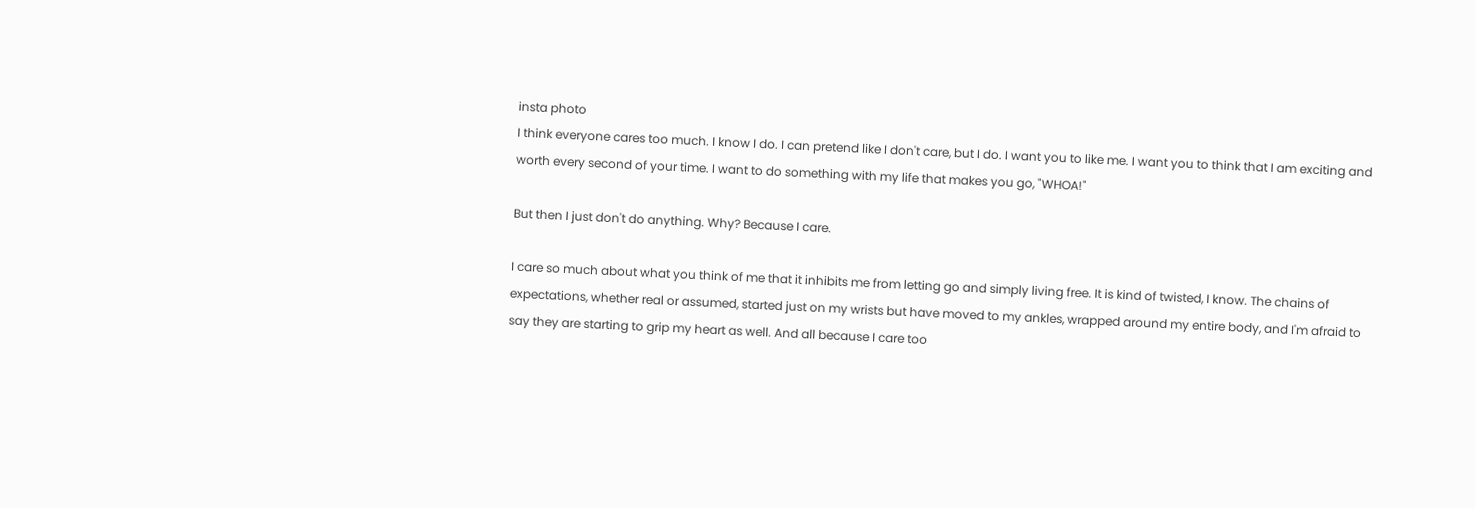insta photo
I think everyone cares too much. I know I do. I can pretend like I don't care, but I do. I want you to like me. I want you to think that I am exciting and worth every second of your time. I want to do something with my life that makes you go, "WHOA!"

But then I just don't do anything. Why? Because I care.

I care so much about what you think of me that it inhibits me from letting go and simply living free. It is kind of twisted, I know. The chains of expectations, whether real or assumed, started just on my wrists but have moved to my ankles, wrapped around my entire body, and I'm afraid to say they are starting to grip my heart as well. And all because I care too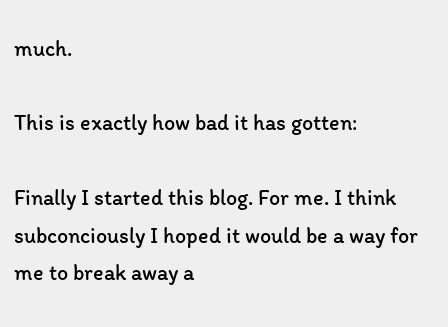much.

This is exactly how bad it has gotten:

Finally I started this blog. For me. I think subconciously I hoped it would be a way for me to break away a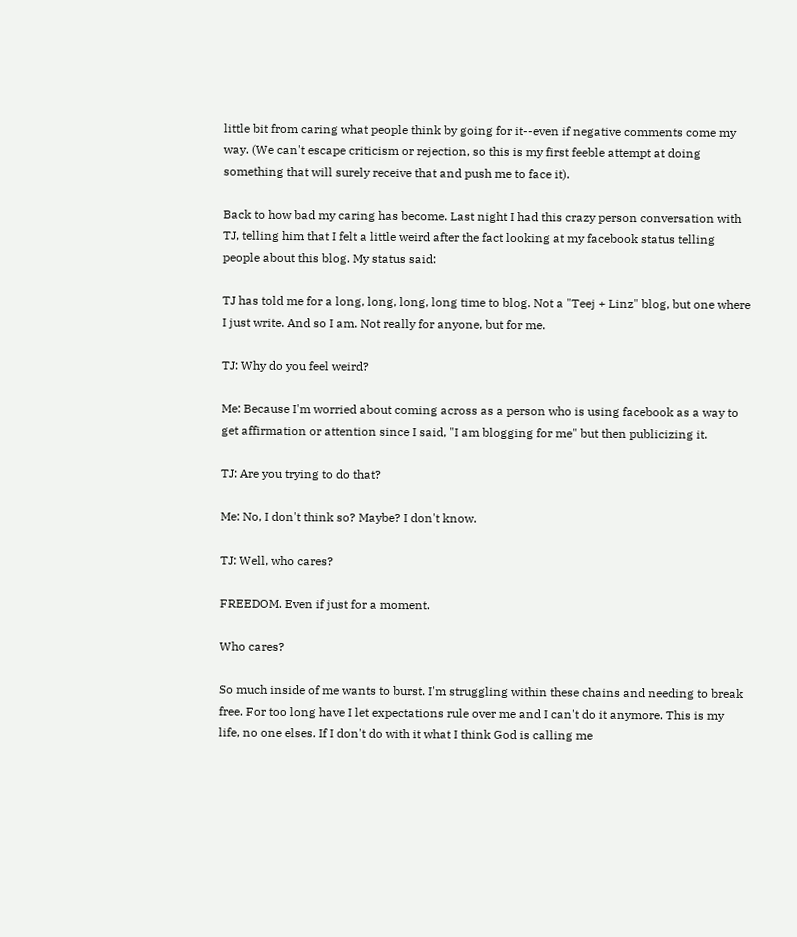little bit from caring what people think by going for it--even if negative comments come my way. (We can't escape criticism or rejection, so this is my first feeble attempt at doing something that will surely receive that and push me to face it).

Back to how bad my caring has become. Last night I had this crazy person conversation with TJ, telling him that I felt a little weird after the fact looking at my facebook status telling people about this blog. My status said:

TJ has told me for a long, long, long, long time to blog. Not a "Teej + Linz" blog, but one where I just write. And so I am. Not really for anyone, but for me.

TJ: Why do you feel weird?

Me: Because I'm worried about coming across as a person who is using facebook as a way to get affirmation or attention since I said, "I am blogging for me" but then publicizing it.

TJ: Are you trying to do that?

Me: No, I don't think so? Maybe? I don't know.

TJ: Well, who cares?

FREEDOM. Even if just for a moment.

Who cares?

So much inside of me wants to burst. I'm struggling within these chains and needing to break free. For too long have I let expectations rule over me and I can't do it anymore. This is my life, no one elses. If I don't do with it what I think God is calling me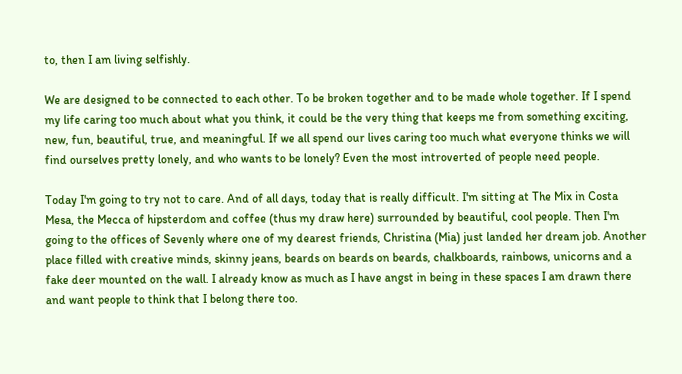to, then I am living selfishly.

We are designed to be connected to each other. To be broken together and to be made whole together. If I spend my life caring too much about what you think, it could be the very thing that keeps me from something exciting, new, fun, beautiful, true, and meaningful. If we all spend our lives caring too much what everyone thinks we will find ourselves pretty lonely, and who wants to be lonely? Even the most introverted of people need people.

Today I'm going to try not to care. And of all days, today that is really difficult. I'm sitting at The Mix in Costa Mesa, the Mecca of hipsterdom and coffee (thus my draw here) surrounded by beautiful, cool people. Then I'm going to the offices of Sevenly where one of my dearest friends, Christina (Mia) just landed her dream job. Another place filled with creative minds, skinny jeans, beards on beards on beards, chalkboards, rainbows, unicorns and a fake deer mounted on the wall. I already know as much as I have angst in being in these spaces I am drawn there and want people to think that I belong there too.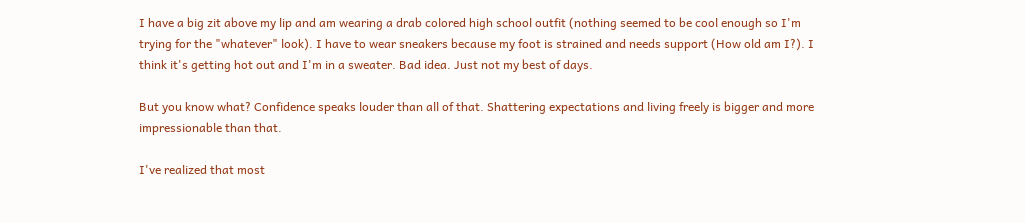I have a big zit above my lip and am wearing a drab colored high school outfit (nothing seemed to be cool enough so I'm trying for the "whatever" look). I have to wear sneakers because my foot is strained and needs support (How old am I?). I think it's getting hot out and I'm in a sweater. Bad idea. Just not my best of days.

But you know what? Confidence speaks louder than all of that. Shattering expectations and living freely is bigger and more impressionable than that.

I've realized that most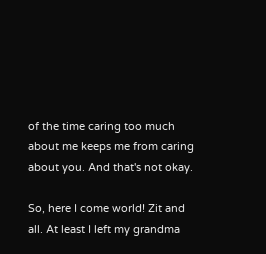of the time caring too much about me keeps me from caring about you. And that's not okay.

So, here I come world! Zit and all. At least I left my grandma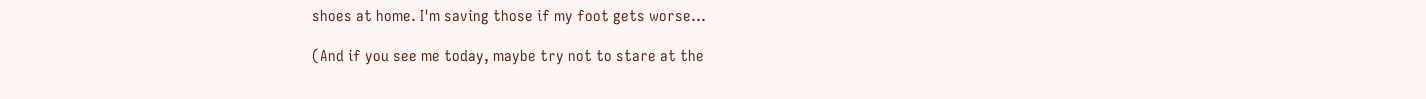shoes at home. I'm saving those if my foot gets worse...

(And if you see me today, maybe try not to stare at the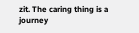zit. The caring thing is a journey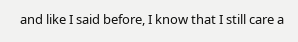and like I said before, I know that I still care a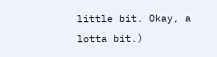little bit. Okay, a lotta bit.)